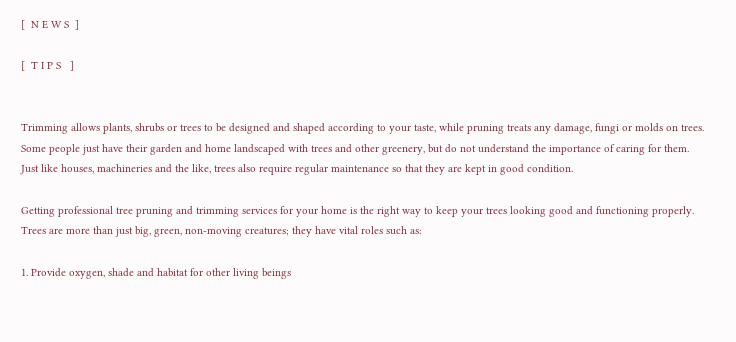[  N E W S  ]

[  T I P S   ]


Trimming allows plants, shrubs or trees to be designed and shaped according to your taste, while pruning treats any damage, fungi or molds on trees. Some people just have their garden and home landscaped with trees and other greenery, but do not understand the importance of caring for them. Just like houses, machineries and the like, trees also require regular maintenance so that they are kept in good condition.

Getting professional tree pruning and trimming services for your home is the right way to keep your trees looking good and functioning properly. Trees are more than just big, green, non-moving creatures; they have vital roles such as:

1. Provide oxygen, shade and habitat for other living beings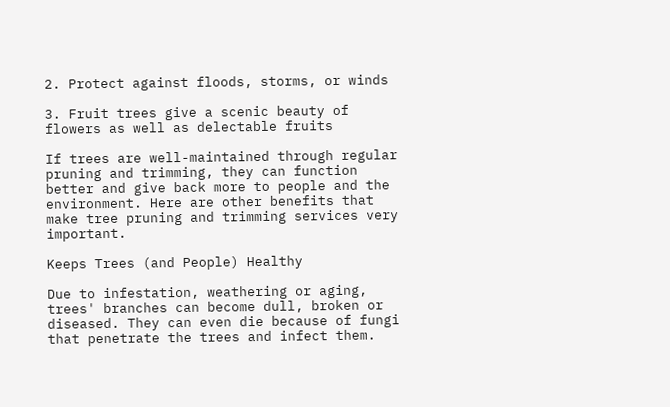2. Protect against floods, storms, or winds

3. Fruit trees give a scenic beauty of flowers as well as delectable fruits

If trees are well-maintained through regular pruning and trimming, they can function better and give back more to people and the environment. Here are other benefits that make tree pruning and trimming services very important.

Keeps Trees (and People) Healthy

Due to infestation, weathering or aging, trees' branches can become dull, broken or diseased. They can even die because of fungi that penetrate the trees and infect them.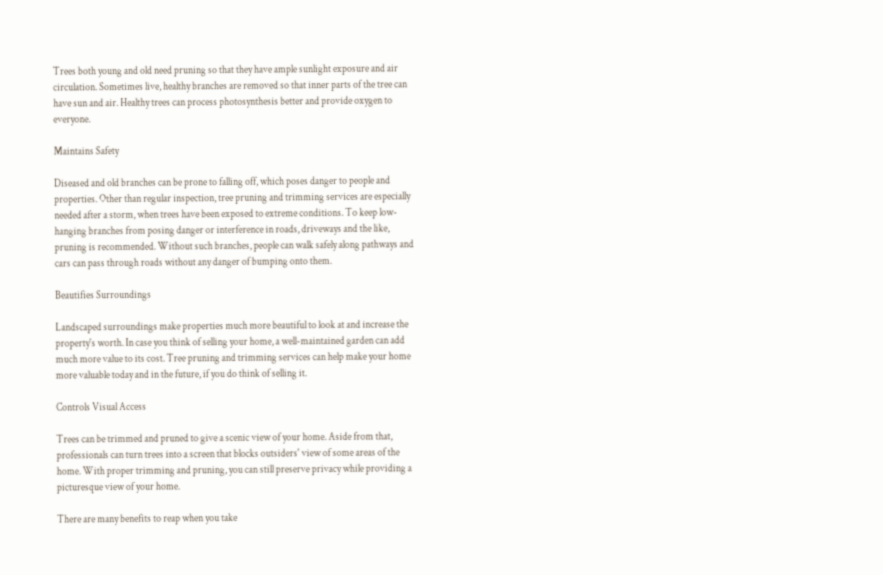Trees both young and old need pruning so that they have ample sunlight exposure and air circulation. Sometimes live, healthy branches are removed so that inner parts of the tree can have sun and air. Healthy trees can process photosynthesis better and provide oxygen to everyone.

Maintains Safety

Diseased and old branches can be prone to falling off, which poses danger to people and properties. Other than regular inspection, tree pruning and trimming services are especially needed after a storm, when trees have been exposed to extreme conditions. To keep low-hanging branches from posing danger or interference in roads, driveways and the like, pruning is recommended. Without such branches, people can walk safely along pathways and cars can pass through roads without any danger of bumping onto them.

Beautifies Surroundings

Landscaped surroundings make properties much more beautiful to look at and increase the property's worth. In case you think of selling your home, a well-maintained garden can add much more value to its cost. Tree pruning and trimming services can help make your home more valuable today and in the future, if you do think of selling it.

Controls Visual Access

Trees can be trimmed and pruned to give a scenic view of your home. Aside from that, professionals can turn trees into a screen that blocks outsiders' view of some areas of the home. With proper trimming and pruning, you can still preserve privacy while providing a picturesque view of your home.

There are many benefits to reap when you take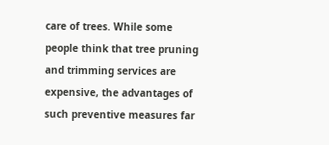care of trees. While some people think that tree pruning and trimming services are expensive, the advantages of such preventive measures far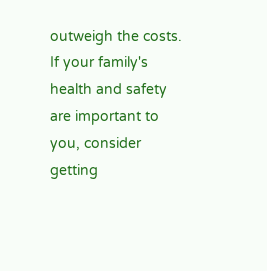outweigh the costs. If your family's health and safety are important to you, consider getting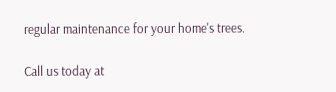regular maintenance for your home's trees.

Call us today at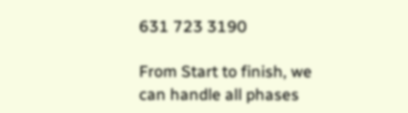631 723 3190

From Start to finish, we can handle all phases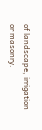of landscape, irrigation or masonry.